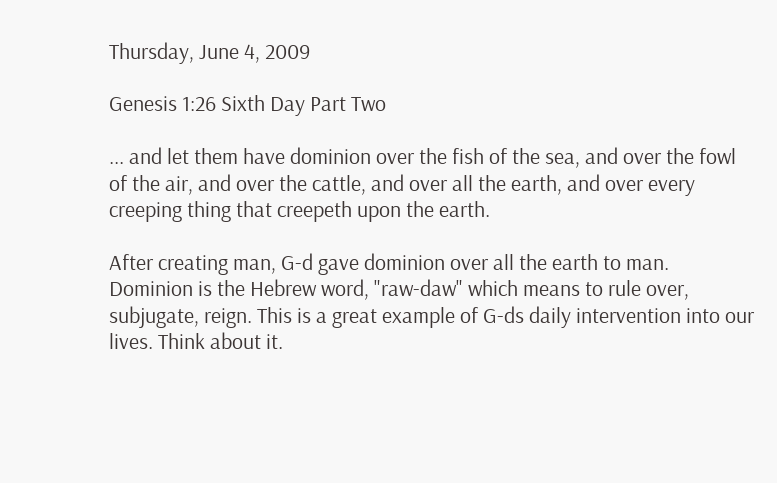Thursday, June 4, 2009

Genesis 1:26 Sixth Day Part Two

... and let them have dominion over the fish of the sea, and over the fowl of the air, and over the cattle, and over all the earth, and over every creeping thing that creepeth upon the earth.

After creating man, G-d gave dominion over all the earth to man. Dominion is the Hebrew word, "raw-daw" which means to rule over, subjugate, reign. This is a great example of G-ds daily intervention into our lives. Think about it.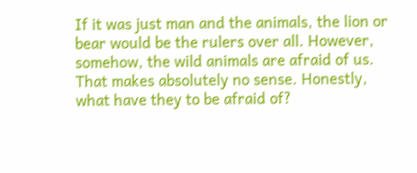If it was just man and the animals, the lion or bear would be the rulers over all. However, somehow, the wild animals are afraid of us. That makes absolutely no sense. Honestly, what have they to be afraid of?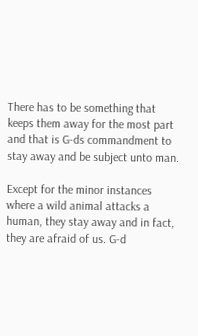There has to be something that keeps them away for the most part and that is G-ds commandment to stay away and be subject unto man.

Except for the minor instances where a wild animal attacks a human, they stay away and in fact, they are afraid of us. G-d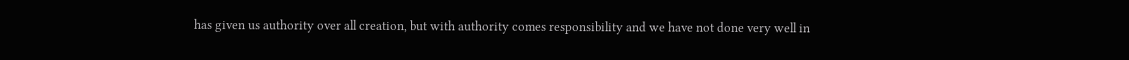has given us authority over all creation, but with authority comes responsibility and we have not done very well in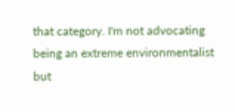that category. I'm not advocating being an extreme environmentalist but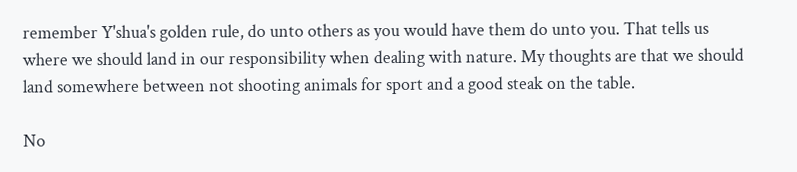remember Y'shua's golden rule, do unto others as you would have them do unto you. That tells us where we should land in our responsibility when dealing with nature. My thoughts are that we should land somewhere between not shooting animals for sport and a good steak on the table.

No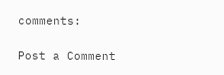comments:

Post a Comment